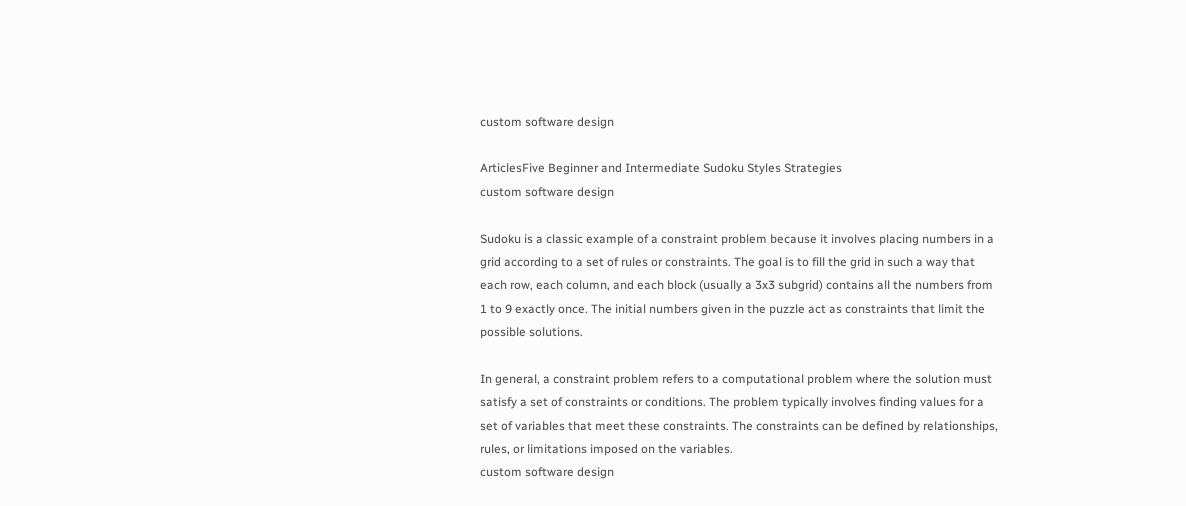custom software design

ArticlesFive Beginner and Intermediate Sudoku Styles Strategies
custom software design

Sudoku is a classic example of a constraint problem because it involves placing numbers in a grid according to a set of rules or constraints. The goal is to fill the grid in such a way that each row, each column, and each block (usually a 3x3 subgrid) contains all the numbers from 1 to 9 exactly once. The initial numbers given in the puzzle act as constraints that limit the possible solutions.

In general, a constraint problem refers to a computational problem where the solution must satisfy a set of constraints or conditions. The problem typically involves finding values for a set of variables that meet these constraints. The constraints can be defined by relationships, rules, or limitations imposed on the variables.
custom software design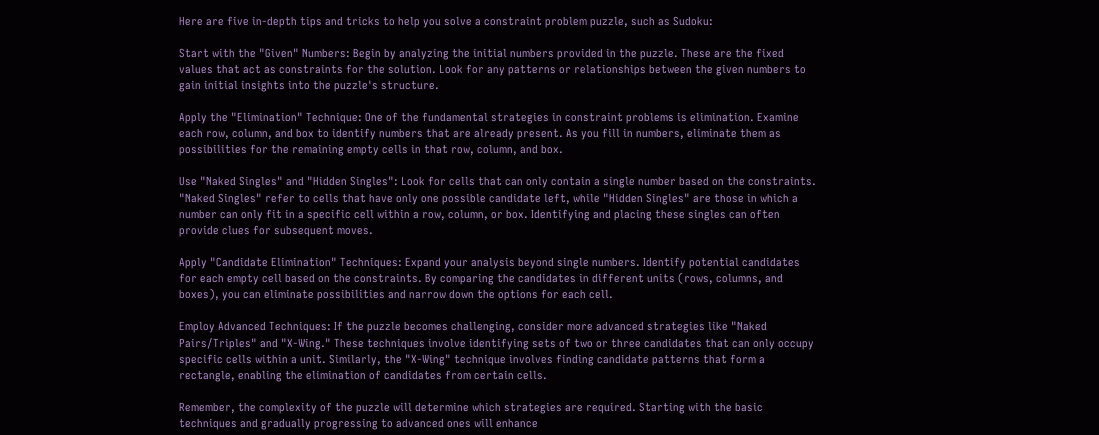Here are five in-depth tips and tricks to help you solve a constraint problem puzzle, such as Sudoku:

Start with the "Given" Numbers: Begin by analyzing the initial numbers provided in the puzzle. These are the fixed values that act as constraints for the solution. Look for any patterns or relationships between the given numbers to gain initial insights into the puzzle's structure.

Apply the "Elimination" Technique: One of the fundamental strategies in constraint problems is elimination. Examine each row, column, and box to identify numbers that are already present. As you fill in numbers, eliminate them as possibilities for the remaining empty cells in that row, column, and box.

Use "Naked Singles" and "Hidden Singles": Look for cells that can only contain a single number based on the constraints. "Naked Singles" refer to cells that have only one possible candidate left, while "Hidden Singles" are those in which a number can only fit in a specific cell within a row, column, or box. Identifying and placing these singles can often provide clues for subsequent moves.

Apply "Candidate Elimination" Techniques: Expand your analysis beyond single numbers. Identify potential candidates for each empty cell based on the constraints. By comparing the candidates in different units (rows, columns, and boxes), you can eliminate possibilities and narrow down the options for each cell.

Employ Advanced Techniques: If the puzzle becomes challenging, consider more advanced strategies like "Naked Pairs/Triples" and "X-Wing." These techniques involve identifying sets of two or three candidates that can only occupy specific cells within a unit. Similarly, the "X-Wing" technique involves finding candidate patterns that form a rectangle, enabling the elimination of candidates from certain cells.

Remember, the complexity of the puzzle will determine which strategies are required. Starting with the basic techniques and gradually progressing to advanced ones will enhance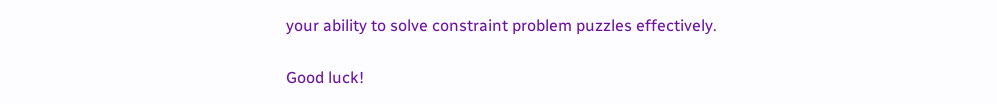your ability to solve constraint problem puzzles effectively.

Good luck!